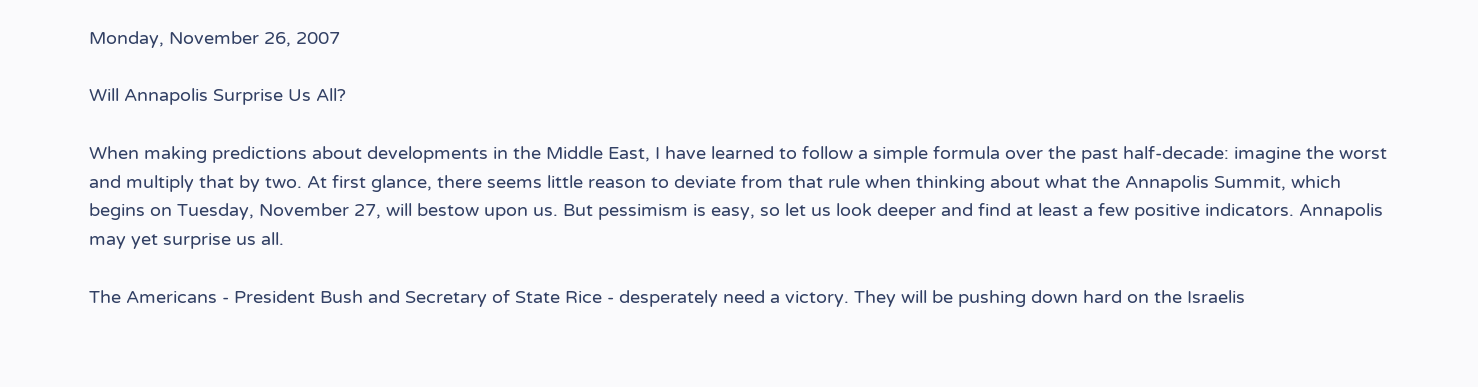Monday, November 26, 2007

Will Annapolis Surprise Us All?

When making predictions about developments in the Middle East, I have learned to follow a simple formula over the past half-decade: imagine the worst and multiply that by two. At first glance, there seems little reason to deviate from that rule when thinking about what the Annapolis Summit, which begins on Tuesday, November 27, will bestow upon us. But pessimism is easy, so let us look deeper and find at least a few positive indicators. Annapolis may yet surprise us all.

The Americans - President Bush and Secretary of State Rice - desperately need a victory. They will be pushing down hard on the Israelis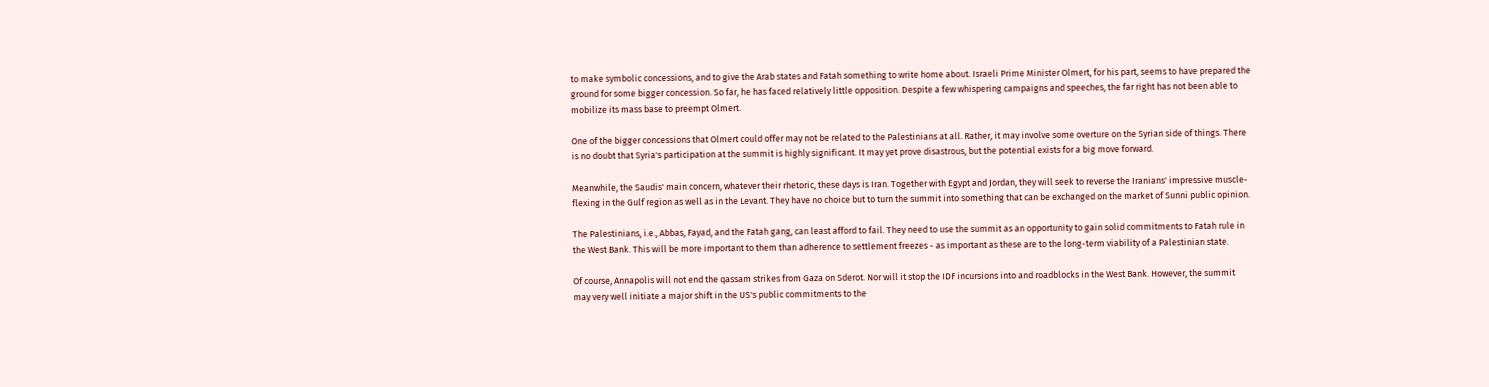to make symbolic concessions, and to give the Arab states and Fatah something to write home about. Israeli Prime Minister Olmert, for his part, seems to have prepared the ground for some bigger concession. So far, he has faced relatively little opposition. Despite a few whispering campaigns and speeches, the far right has not been able to mobilize its mass base to preempt Olmert.

One of the bigger concessions that Olmert could offer may not be related to the Palestinians at all. Rather, it may involve some overture on the Syrian side of things. There is no doubt that Syria's participation at the summit is highly significant. It may yet prove disastrous, but the potential exists for a big move forward.

Meanwhile, the Saudis' main concern, whatever their rhetoric, these days is Iran. Together with Egypt and Jordan, they will seek to reverse the Iranians' impressive muscle-flexing in the Gulf region as well as in the Levant. They have no choice but to turn the summit into something that can be exchanged on the market of Sunni public opinion.

The Palestinians, i.e., Abbas, Fayad, and the Fatah gang, can least afford to fail. They need to use the summit as an opportunity to gain solid commitments to Fatah rule in the West Bank. This will be more important to them than adherence to settlement freezes - as important as these are to the long-term viability of a Palestinian state.

Of course, Annapolis will not end the qassam strikes from Gaza on Sderot. Nor will it stop the IDF incursions into and roadblocks in the West Bank. However, the summit may very well initiate a major shift in the US's public commitments to the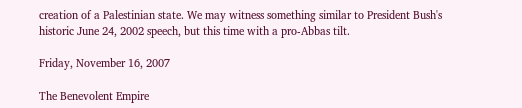creation of a Palestinian state. We may witness something similar to President Bush's historic June 24, 2002 speech, but this time with a pro-Abbas tilt.

Friday, November 16, 2007

The Benevolent Empire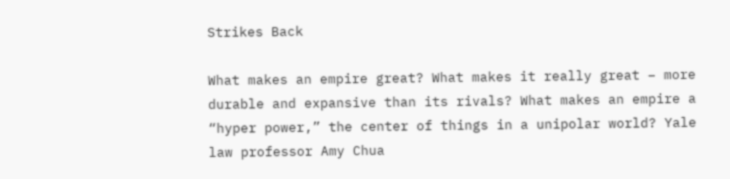Strikes Back

What makes an empire great? What makes it really great – more durable and expansive than its rivals? What makes an empire a “hyper power,” the center of things in a unipolar world? Yale law professor Amy Chua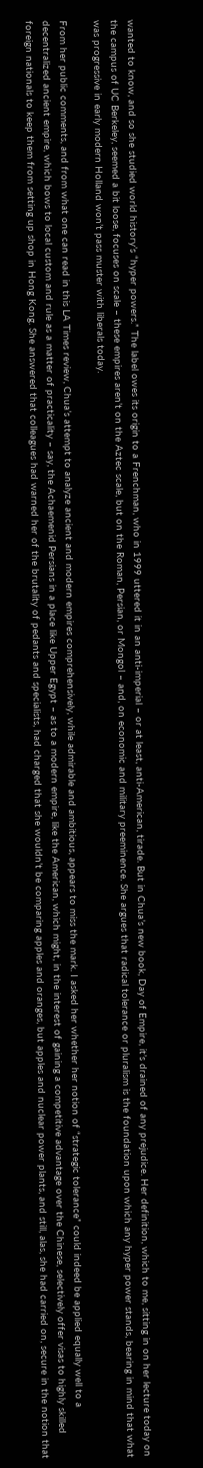wanted to know, and so she studied world history’s “hyper powers.” The label owes its origin to a Frenchman, who in 1999 uttered it in an anti-imperial – or at least, anti-American, tirade. But in Chua’s new book, Day of Empire, it’s drained of any prejudice. Her definition, which to me, sitting in on her lecture today on the campus of UC Berkeley, seemed a bit loose, focuses on scale – these empires aren’t on the Aztec scale, but on the Roman, Persian, or Mongol – and, on economic and military preeminence. She argues that radical tolerance or pluralism is the foundation upon which any hyper power stands, bearing in mind that what was progressive in early modern Holland won’t pass muster with liberals today.

From her public comments, and from what one can read in this LA Times review, Chua’s attempt to analyze ancient and modern empires comprehensively, while admirable and ambitious, appears to miss the mark. I asked her whether her notion of “strategic tolerance” could indeed be applied equally well to a decentralized ancient empire, which bows to local custom and rule as a matter of practicality – say, the Achaemenid Persians in a place like Upper Egypt – as to a modern empire, like the American, which might, in the interest of gaining a competitive advantage over the Chinese, selectively offer visas to highly skilled foreign nationals to keep them from setting up shop in Hong Kong. She answered that colleagues had warned her of the brutality of pedants and specialists, had charged that she wouldn’t be comparing apples and oranges, but apples and nuclear power plants, and still, alas, she had carried on, secure in the notion that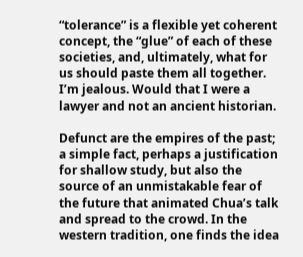“tolerance” is a flexible yet coherent concept, the “glue” of each of these societies, and, ultimately, what for us should paste them all together. I’m jealous. Would that I were a lawyer and not an ancient historian.

Defunct are the empires of the past; a simple fact, perhaps a justification for shallow study, but also the source of an unmistakable fear of the future that animated Chua’s talk and spread to the crowd. In the western tradition, one finds the idea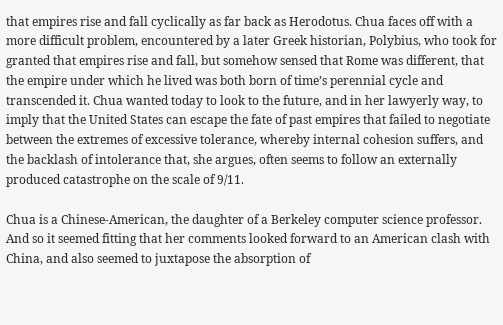that empires rise and fall cyclically as far back as Herodotus. Chua faces off with a more difficult problem, encountered by a later Greek historian, Polybius, who took for granted that empires rise and fall, but somehow sensed that Rome was different, that the empire under which he lived was both born of time’s perennial cycle and transcended it. Chua wanted today to look to the future, and in her lawyerly way, to imply that the United States can escape the fate of past empires that failed to negotiate between the extremes of excessive tolerance, whereby internal cohesion suffers, and the backlash of intolerance that, she argues, often seems to follow an externally produced catastrophe on the scale of 9/11.

Chua is a Chinese-American, the daughter of a Berkeley computer science professor. And so it seemed fitting that her comments looked forward to an American clash with China, and also seemed to juxtapose the absorption of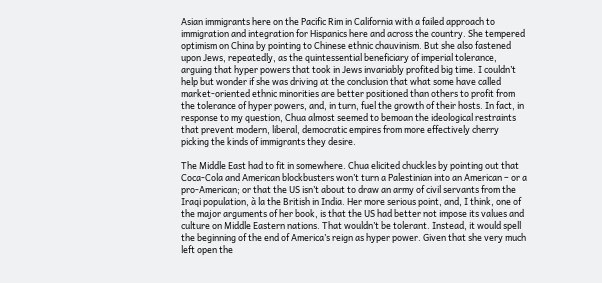Asian immigrants here on the Pacific Rim in California with a failed approach to immigration and integration for Hispanics here and across the country. She tempered optimism on China by pointing to Chinese ethnic chauvinism. But she also fastened upon Jews, repeatedly, as the quintessential beneficiary of imperial tolerance, arguing that hyper powers that took in Jews invariably profited big time. I couldn’t help but wonder if she was driving at the conclusion that what some have called market-oriented ethnic minorities are better positioned than others to profit from the tolerance of hyper powers, and, in turn, fuel the growth of their hosts. In fact, in response to my question, Chua almost seemed to bemoan the ideological restraints that prevent modern, liberal, democratic empires from more effectively cherry picking the kinds of immigrants they desire.

The Middle East had to fit in somewhere. Chua elicited chuckles by pointing out that Coca-Cola and American blockbusters won’t turn a Palestinian into an American – or a pro-American; or that the US isn’t about to draw an army of civil servants from the Iraqi population, à la the British in India. Her more serious point, and, I think, one of the major arguments of her book, is that the US had better not impose its values and culture on Middle Eastern nations. That wouldn’t be tolerant. Instead, it would spell the beginning of the end of America’s reign as hyper power. Given that she very much left open the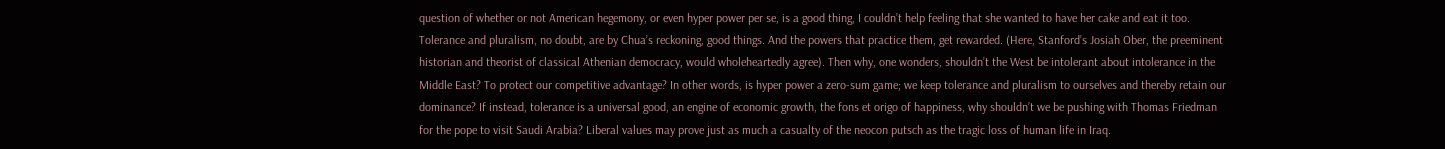question of whether or not American hegemony, or even hyper power per se, is a good thing, I couldn’t help feeling that she wanted to have her cake and eat it too. Tolerance and pluralism, no doubt, are by Chua’s reckoning, good things. And the powers that practice them, get rewarded. (Here, Stanford’s Josiah Ober, the preeminent historian and theorist of classical Athenian democracy, would wholeheartedly agree). Then why, one wonders, shouldn’t the West be intolerant about intolerance in the Middle East? To protect our competitive advantage? In other words, is hyper power a zero-sum game; we keep tolerance and pluralism to ourselves and thereby retain our dominance? If instead, tolerance is a universal good, an engine of economic growth, the fons et origo of happiness, why shouldn’t we be pushing with Thomas Friedman for the pope to visit Saudi Arabia? Liberal values may prove just as much a casualty of the neocon putsch as the tragic loss of human life in Iraq.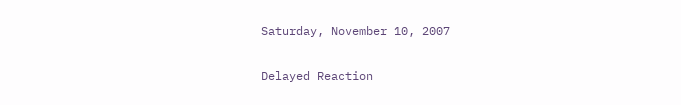Saturday, November 10, 2007

Delayed Reaction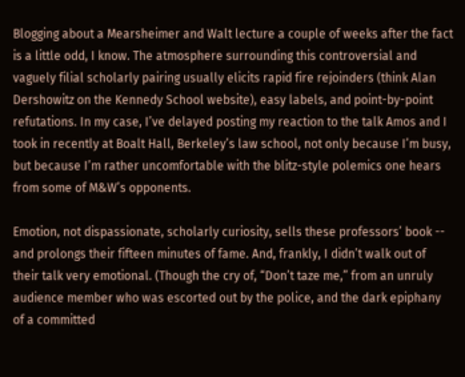Blogging about a Mearsheimer and Walt lecture a couple of weeks after the fact is a little odd, I know. The atmosphere surrounding this controversial and vaguely filial scholarly pairing usually elicits rapid fire rejoinders (think Alan Dershowitz on the Kennedy School website), easy labels, and point-by-point refutations. In my case, I’ve delayed posting my reaction to the talk Amos and I took in recently at Boalt Hall, Berkeley’s law school, not only because I’m busy, but because I’m rather uncomfortable with the blitz-style polemics one hears from some of M&W’s opponents.

Emotion, not dispassionate, scholarly curiosity, sells these professors’ book -- and prolongs their fifteen minutes of fame. And, frankly, I didn’t walk out of their talk very emotional. (Though the cry of, “Don’t taze me,” from an unruly audience member who was escorted out by the police, and the dark epiphany of a committed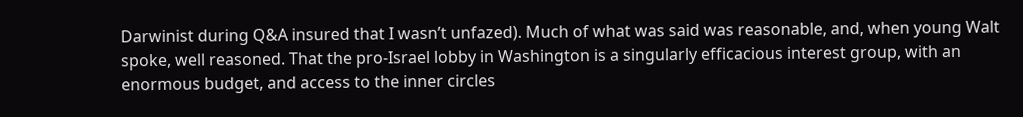Darwinist during Q&A insured that I wasn’t unfazed). Much of what was said was reasonable, and, when young Walt spoke, well reasoned. That the pro-Israel lobby in Washington is a singularly efficacious interest group, with an enormous budget, and access to the inner circles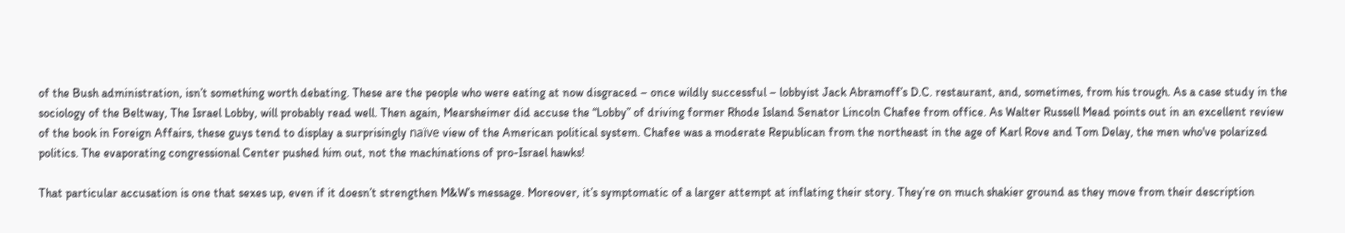of the Bush administration, isn’t something worth debating. These are the people who were eating at now disgraced – once wildly successful – lobbyist Jack Abramoff’s D.C. restaurant, and, sometimes, from his trough. As a case study in the sociology of the Beltway, The Israel Lobby, will probably read well. Then again, Mearsheimer did accuse the “Lobby” of driving former Rhode Island Senator Lincoln Chafee from office. As Walter Russell Mead points out in an excellent review of the book in Foreign Affairs, these guys tend to display a surprisingly naïve view of the American political system. Chafee was a moderate Republican from the northeast in the age of Karl Rove and Tom Delay, the men who've polarized politics. The evaporating congressional Center pushed him out, not the machinations of pro-Israel hawks!

That particular accusation is one that sexes up, even if it doesn’t strengthen M&W’s message. Moreover, it’s symptomatic of a larger attempt at inflating their story. They’re on much shakier ground as they move from their description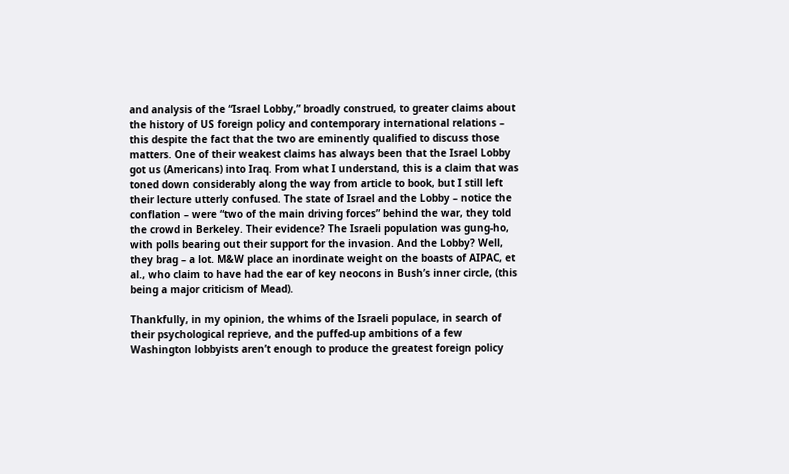and analysis of the “Israel Lobby,” broadly construed, to greater claims about the history of US foreign policy and contemporary international relations – this despite the fact that the two are eminently qualified to discuss those matters. One of their weakest claims has always been that the Israel Lobby got us (Americans) into Iraq. From what I understand, this is a claim that was toned down considerably along the way from article to book, but I still left their lecture utterly confused. The state of Israel and the Lobby – notice the conflation – were “two of the main driving forces” behind the war, they told the crowd in Berkeley. Their evidence? The Israeli population was gung-ho, with polls bearing out their support for the invasion. And the Lobby? Well, they brag – a lot. M&W place an inordinate weight on the boasts of AIPAC, et al., who claim to have had the ear of key neocons in Bush’s inner circle, (this being a major criticism of Mead).

Thankfully, in my opinion, the whims of the Israeli populace, in search of their psychological reprieve, and the puffed-up ambitions of a few Washington lobbyists aren’t enough to produce the greatest foreign policy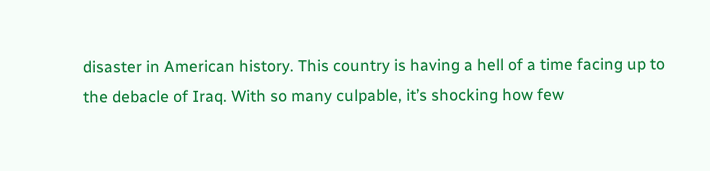disaster in American history. This country is having a hell of a time facing up to the debacle of Iraq. With so many culpable, it’s shocking how few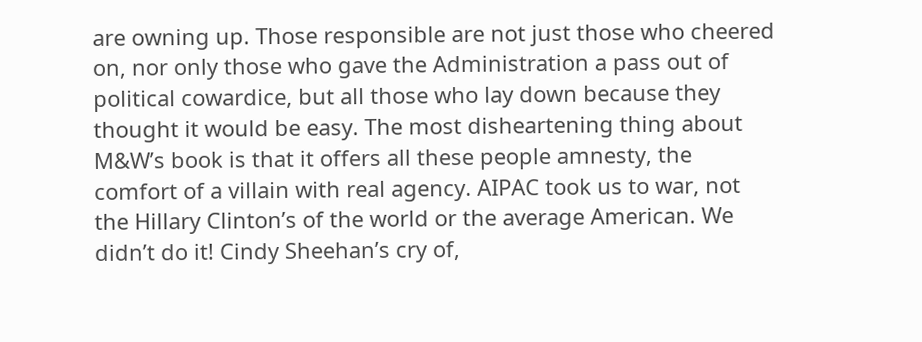are owning up. Those responsible are not just those who cheered on, nor only those who gave the Administration a pass out of political cowardice, but all those who lay down because they thought it would be easy. The most disheartening thing about M&W’s book is that it offers all these people amnesty, the comfort of a villain with real agency. AIPAC took us to war, not the Hillary Clinton’s of the world or the average American. We didn’t do it! Cindy Sheehan’s cry of,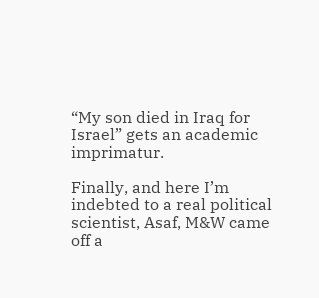“My son died in Iraq for Israel” gets an academic imprimatur.

Finally, and here I’m indebted to a real political scientist, Asaf, M&W came off a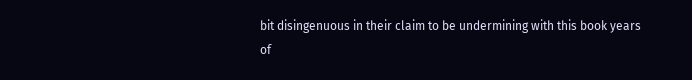bit disingenuous in their claim to be undermining with this book years of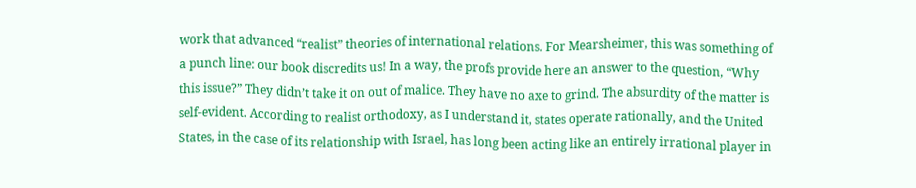work that advanced “realist” theories of international relations. For Mearsheimer, this was something of a punch line: our book discredits us! In a way, the profs provide here an answer to the question, “Why this issue?” They didn’t take it on out of malice. They have no axe to grind. The absurdity of the matter is self-evident. According to realist orthodoxy, as I understand it, states operate rationally, and the United States, in the case of its relationship with Israel, has long been acting like an entirely irrational player in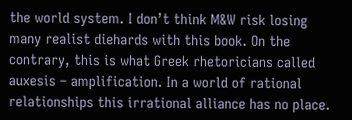the world system. I don’t think M&W risk losing many realist diehards with this book. On the contrary, this is what Greek rhetoricians called auxesis – amplification. In a world of rational relationships this irrational alliance has no place.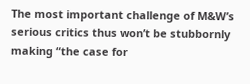The most important challenge of M&W’s serious critics thus won’t be stubbornly making “the case for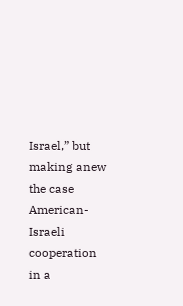Israel,” but making anew the case American-Israeli cooperation in a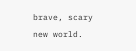brave, scary new world.